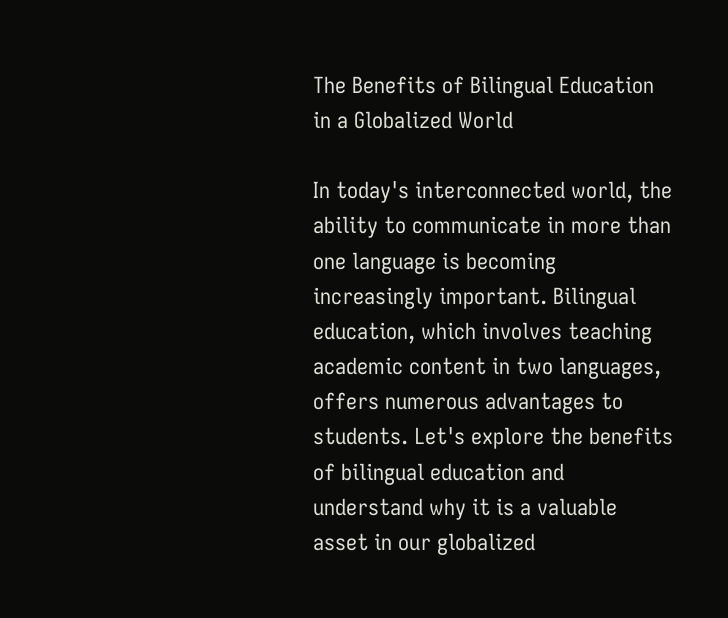The Benefits of Bilingual Education in a Globalized World

In today's interconnected world, the ability to communicate in more than one language is becoming increasingly important. Bilingual education, which involves teaching academic content in two languages, offers numerous advantages to students. Let's explore the benefits of bilingual education and understand why it is a valuable asset in our globalized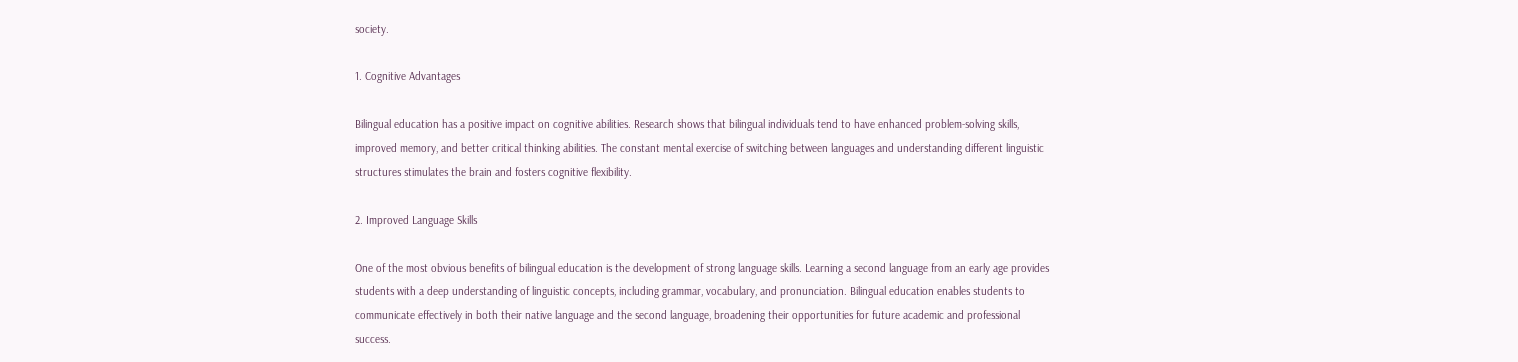society.

1. Cognitive Advantages

Bilingual education has a positive impact on cognitive abilities. Research shows that bilingual individuals tend to have enhanced problem-solving skills, improved memory, and better critical thinking abilities. The constant mental exercise of switching between languages and understanding different linguistic structures stimulates the brain and fosters cognitive flexibility.

2. Improved Language Skills

One of the most obvious benefits of bilingual education is the development of strong language skills. Learning a second language from an early age provides students with a deep understanding of linguistic concepts, including grammar, vocabulary, and pronunciation. Bilingual education enables students to communicate effectively in both their native language and the second language, broadening their opportunities for future academic and professional success.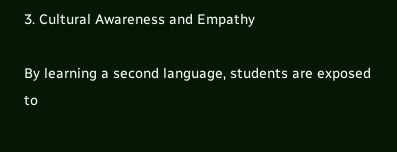3. Cultural Awareness and Empathy

By learning a second language, students are exposed to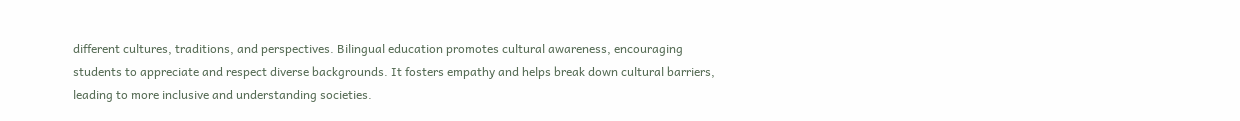different cultures, traditions, and perspectives. Bilingual education promotes cultural awareness, encouraging students to appreciate and respect diverse backgrounds. It fosters empathy and helps break down cultural barriers, leading to more inclusive and understanding societies.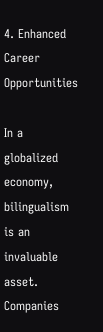4. Enhanced Career Opportunities

In a globalized economy, bilingualism is an invaluable asset. Companies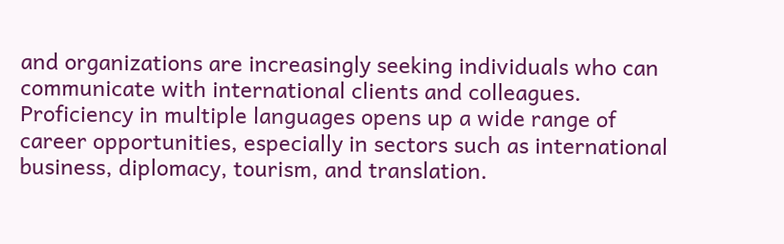and organizations are increasingly seeking individuals who can communicate with international clients and colleagues. Proficiency in multiple languages opens up a wide range of career opportunities, especially in sectors such as international business, diplomacy, tourism, and translation.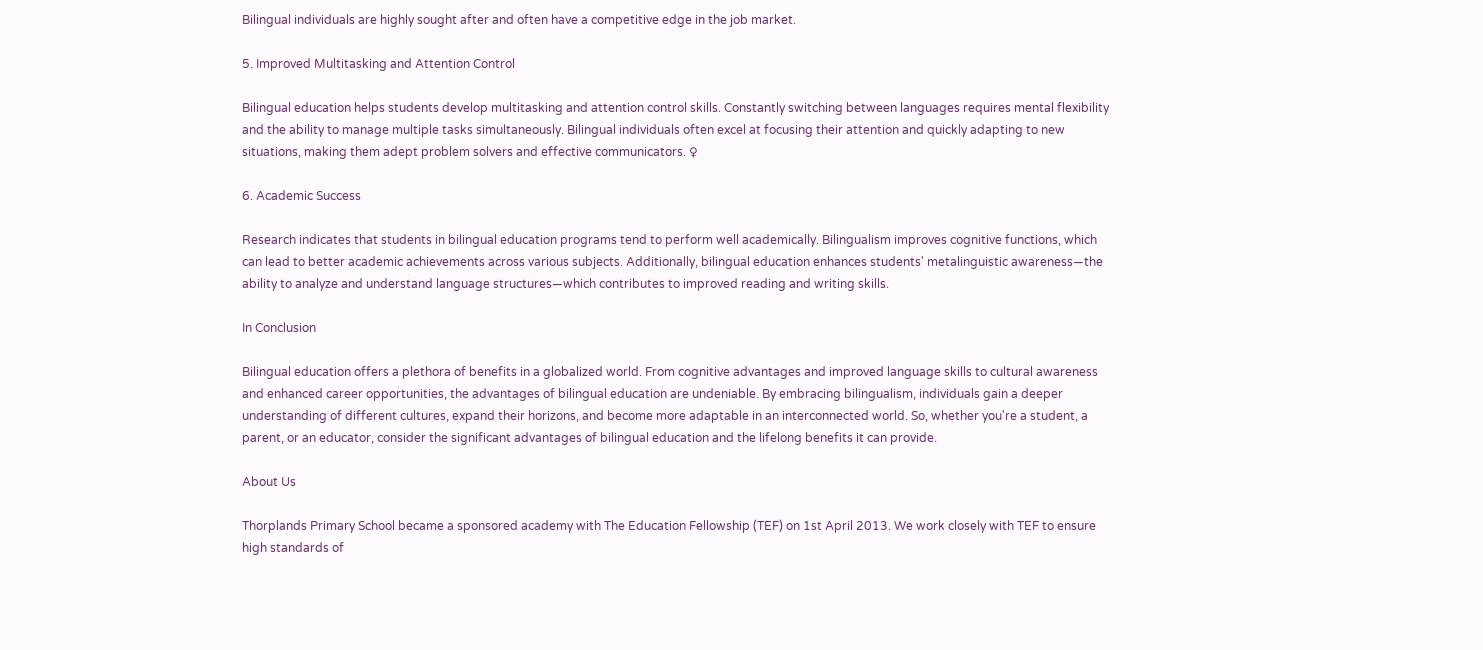Bilingual individuals are highly sought after and often have a competitive edge in the job market.

5. Improved Multitasking and Attention Control

Bilingual education helps students develop multitasking and attention control skills. Constantly switching between languages requires mental flexibility and the ability to manage multiple tasks simultaneously. Bilingual individuals often excel at focusing their attention and quickly adapting to new situations, making them adept problem solvers and effective communicators. ♀

6. Academic Success

Research indicates that students in bilingual education programs tend to perform well academically. Bilingualism improves cognitive functions, which can lead to better academic achievements across various subjects. Additionally, bilingual education enhances students' metalinguistic awareness—the ability to analyze and understand language structures—which contributes to improved reading and writing skills.

In Conclusion

Bilingual education offers a plethora of benefits in a globalized world. From cognitive advantages and improved language skills to cultural awareness and enhanced career opportunities, the advantages of bilingual education are undeniable. By embracing bilingualism, individuals gain a deeper understanding of different cultures, expand their horizons, and become more adaptable in an interconnected world. So, whether you're a student, a parent, or an educator, consider the significant advantages of bilingual education and the lifelong benefits it can provide.

About Us

Thorplands Primary School became a sponsored academy with The Education Fellowship (TEF) on 1st April 2013. We work closely with TEF to ensure high standards of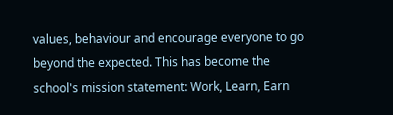values, behaviour and encourage everyone to go beyond the expected. This has become the school's mission statement: Work, Learn, Earn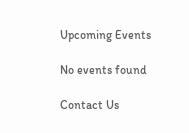Upcoming Events

No events found

Contact Us